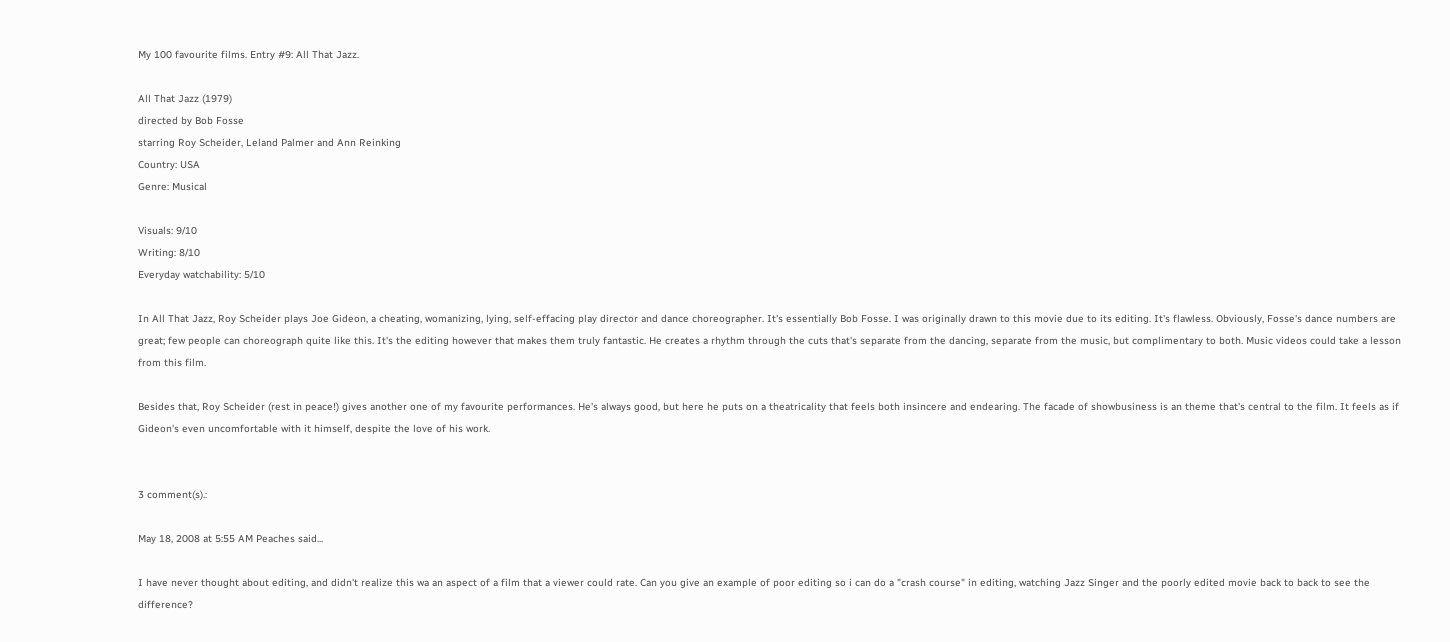My 100 favourite films. Entry #9: All That Jazz.

All That Jazz (1979)
directed by Bob Fosse
starring Roy Scheider, Leland Palmer and Ann Reinking
Country: USA
Genre: Musical

Visuals: 9/10
Writing: 8/10
Everyday watchability: 5/10

In All That Jazz, Roy Scheider plays Joe Gideon, a cheating, womanizing, lying, self-effacing play director and dance choreographer. It's essentially Bob Fosse. I was originally drawn to this movie due to its editing. It's flawless. Obviously, Fosse's dance numbers are great; few people can choreograph quite like this. It's the editing however that makes them truly fantastic. He creates a rhythm through the cuts that's separate from the dancing, separate from the music, but complimentary to both. Music videos could take a lesson from this film.

Besides that, Roy Scheider (rest in peace!) gives another one of my favourite performances. He's always good, but here he puts on a theatricality that feels both insincere and endearing. The facade of showbusiness is an theme that's central to the film. It feels as if Gideon's even uncomfortable with it himself, despite the love of his work.


3 comment(s).:

May 18, 2008 at 5:55 AM Peaches said...

I have never thought about editing, and didn't realize this wa an aspect of a film that a viewer could rate. Can you give an example of poor editing so i can do a "crash course" in editing, watching Jazz Singer and the poorly edited movie back to back to see the difference?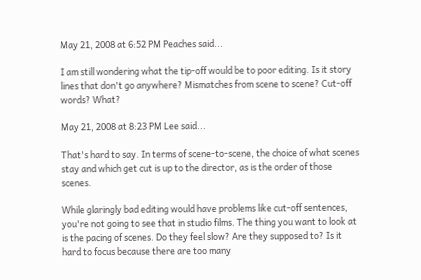May 21, 2008 at 6:52 PM Peaches said...

I am still wondering what the tip-off would be to poor editing. Is it story lines that don't go anywhere? Mismatches from scene to scene? Cut-off words? What?

May 21, 2008 at 8:23 PM Lee said...

That's hard to say. In terms of scene-to-scene, the choice of what scenes stay and which get cut is up to the director, as is the order of those scenes.

While glaringly bad editing would have problems like cut-off sentences, you're not going to see that in studio films. The thing you want to look at is the pacing of scenes. Do they feel slow? Are they supposed to? Is it hard to focus because there are too many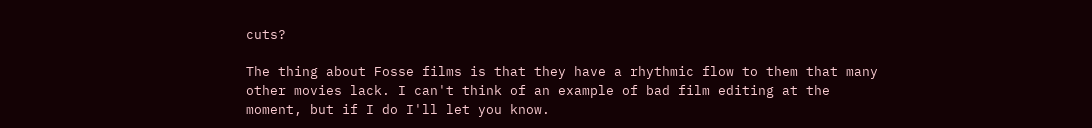cuts?

The thing about Fosse films is that they have a rhythmic flow to them that many other movies lack. I can't think of an example of bad film editing at the moment, but if I do I'll let you know.